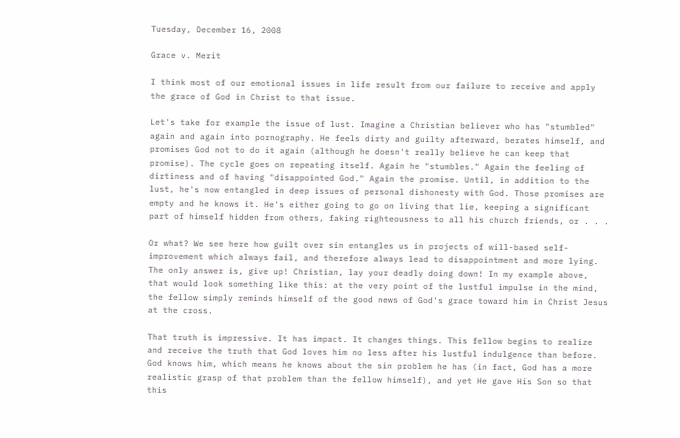Tuesday, December 16, 2008

Grace v. Merit

I think most of our emotional issues in life result from our failure to receive and apply the grace of God in Christ to that issue.

Let's take for example the issue of lust. Imagine a Christian believer who has "stumbled" again and again into pornography. He feels dirty and guilty afterward, berates himself, and promises God not to do it again (although he doesn't really believe he can keep that promise). The cycle goes on repeating itself. Again he "stumbles." Again the feeling of dirtiness and of having "disappointed God." Again the promise. Until, in addition to the lust, he's now entangled in deep issues of personal dishonesty with God. Those promises are empty and he knows it. He's either going to go on living that lie, keeping a significant part of himself hidden from others, faking righteousness to all his church friends, or . . .

Or what? We see here how guilt over sin entangles us in projects of will-based self-improvement which always fail, and therefore always lead to disappointment and more lying. The only answer is, give up! Christian, lay your deadly doing down! In my example above, that would look something like this: at the very point of the lustful impulse in the mind, the fellow simply reminds himself of the good news of God's grace toward him in Christ Jesus at the cross.

That truth is impressive. It has impact. It changes things. This fellow begins to realize and receive the truth that God loves him no less after his lustful indulgence than before. God knows him, which means he knows about the sin problem he has (in fact, God has a more realistic grasp of that problem than the fellow himself), and yet He gave His Son so that this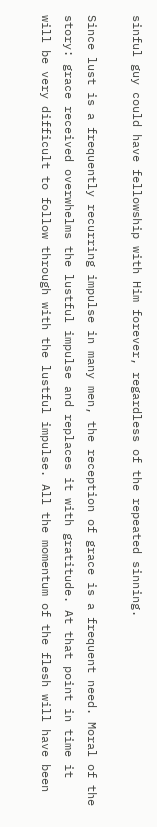sinful guy could have fellowship with Him forever, regardless of the repeated sinning.

Since lust is a frequently recurring impulse in many men, the reception of grace is a frequent need. Moral of the story: grace received overwhelms the lustful impulse and replaces it with gratitude. At that point in time it will be very difficult to follow through with the lustful impulse. All the momentum of the flesh will have been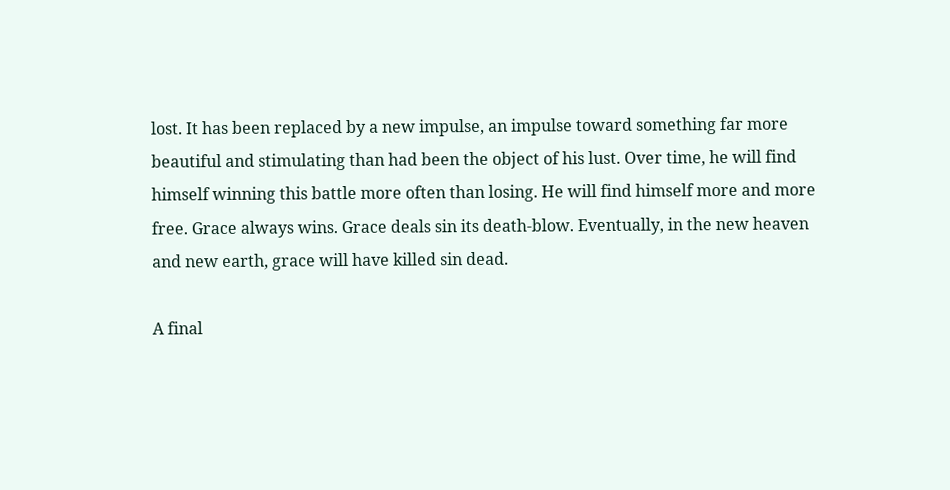lost. It has been replaced by a new impulse, an impulse toward something far more beautiful and stimulating than had been the object of his lust. Over time, he will find himself winning this battle more often than losing. He will find himself more and more free. Grace always wins. Grace deals sin its death-blow. Eventually, in the new heaven and new earth, grace will have killed sin dead.

A final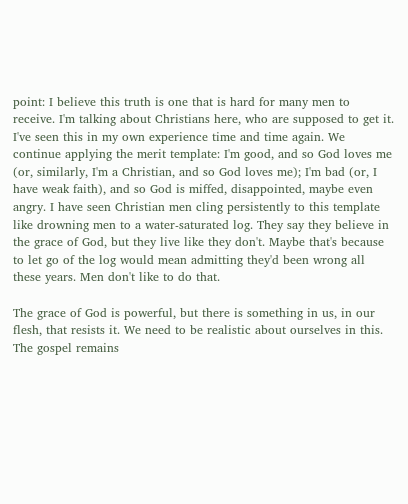point: I believe this truth is one that is hard for many men to receive. I'm talking about Christians here, who are supposed to get it. I've seen this in my own experience time and time again. We continue applying the merit template: I'm good, and so God loves me (or, similarly, I'm a Christian, and so God loves me); I'm bad (or, I have weak faith), and so God is miffed, disappointed, maybe even angry. I have seen Christian men cling persistently to this template like drowning men to a water-saturated log. They say they believe in the grace of God, but they live like they don't. Maybe that's because to let go of the log would mean admitting they'd been wrong all these years. Men don't like to do that.

The grace of God is powerful, but there is something in us, in our flesh, that resists it. We need to be realistic about ourselves in this. The gospel remains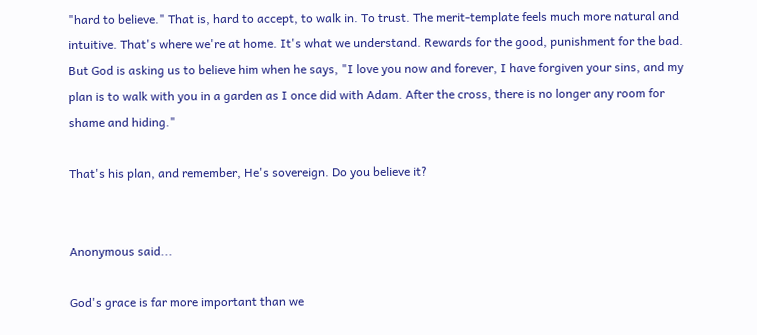"hard to believe." That is, hard to accept, to walk in. To trust. The merit-template feels much more natural and intuitive. That's where we're at home. It's what we understand. Rewards for the good, punishment for the bad. But God is asking us to believe him when he says, "I love you now and forever, I have forgiven your sins, and my plan is to walk with you in a garden as I once did with Adam. After the cross, there is no longer any room for shame and hiding."

That's his plan, and remember, He's sovereign. Do you believe it?


Anonymous said...

God's grace is far more important than we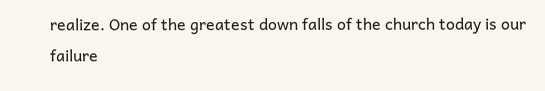realize. One of the greatest down falls of the church today is our failure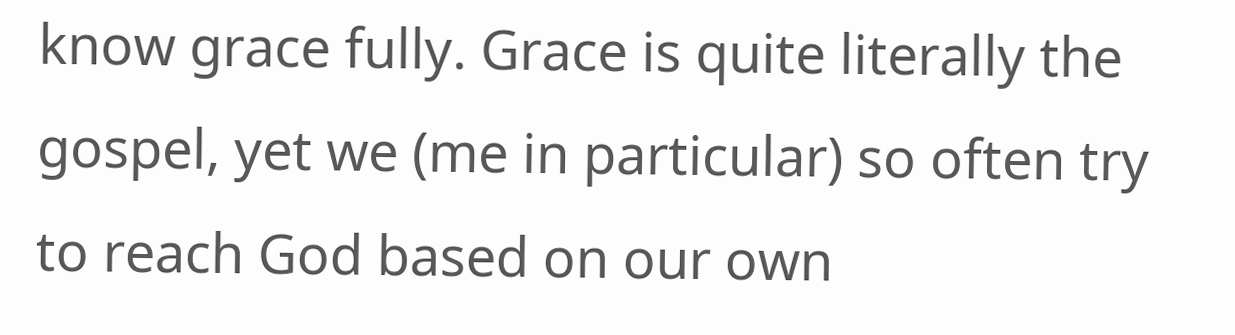know grace fully. Grace is quite literally the gospel, yet we (me in particular) so often try to reach God based on our own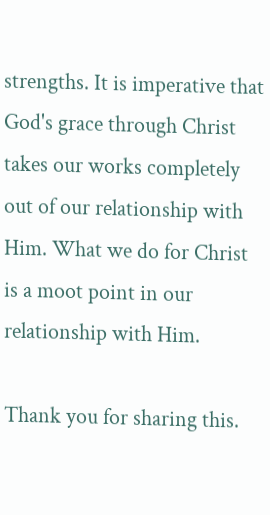strengths. It is imperative that God's grace through Christ takes our works completely out of our relationship with Him. What we do for Christ is a moot point in our relationship with Him.

Thank you for sharing this.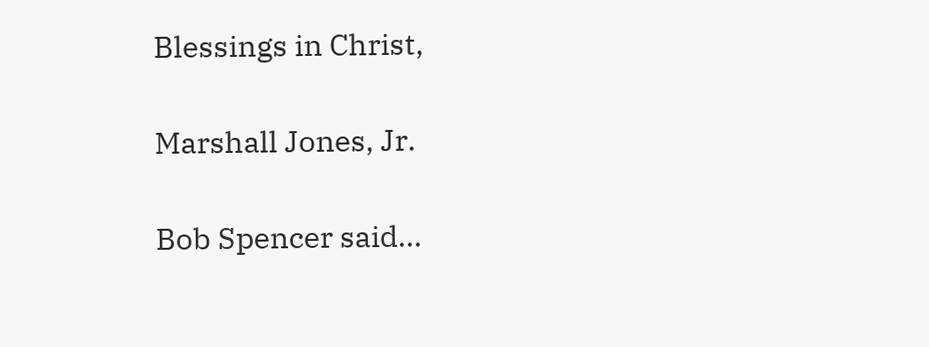Blessings in Christ,

Marshall Jones, Jr.

Bob Spencer said...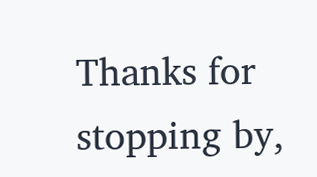Thanks for stopping by,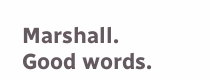Marshall. Good words.